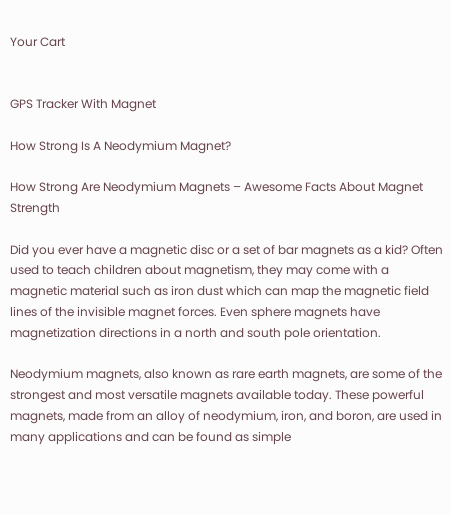Your Cart


GPS Tracker With Magnet

How Strong Is A Neodymium Magnet?

How Strong Are Neodymium Magnets – Awesome Facts About Magnet Strength

Did you ever have a magnetic disc or a set of bar magnets as a kid? Often used to teach children about magnetism, they may come with a magnetic material such as iron dust which can map the magnetic field lines of the invisible magnet forces. Even sphere magnets have magnetization directions in a north and south pole orientation.

Neodymium magnets, also known as rare earth magnets, are some of the strongest and most versatile magnets available today. These powerful magnets, made from an alloy of neodymium, iron, and boron, are used in many applications and can be found as simple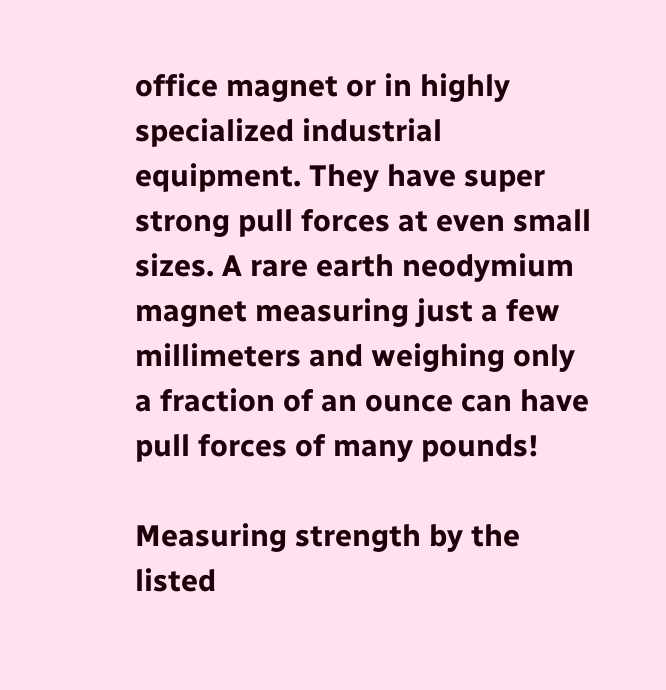office magnet or in highly specialized industrial equipment. They have super strong pull forces at even small sizes. A rare earth neodymium magnet measuring just a few millimeters and weighing only a fraction of an ounce can have pull forces of many pounds!

Measuring strength by the listed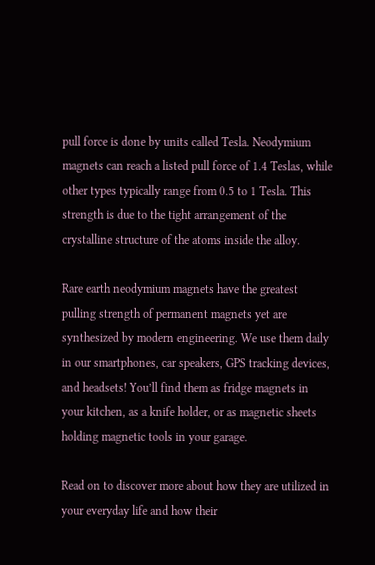pull force is done by units called Tesla. Neodymium magnets can reach a listed pull force of 1.4 Teslas, while other types typically range from 0.5 to 1 Tesla. This strength is due to the tight arrangement of the crystalline structure of the atoms inside the alloy.

Rare earth neodymium magnets have the greatest pulling strength of permanent magnets yet are synthesized by modern engineering. We use them daily in our smartphones, car speakers, GPS tracking devices, and headsets! You’ll find them as fridge magnets in your kitchen, as a knife holder, or as magnetic sheets holding magnetic tools in your garage.

Read on to discover more about how they are utilized in your everyday life and how their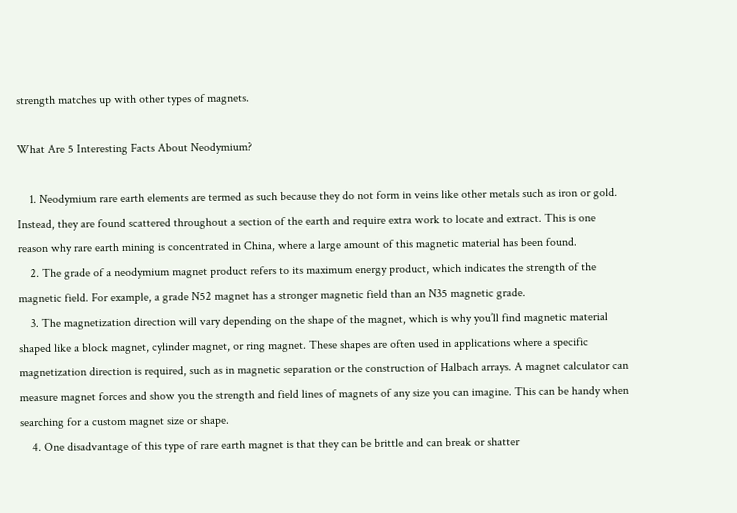strength matches up with other types of magnets.

What Are 5 Interesting Facts About Neodymium?

    1. Neodymium rare earth elements are termed as such because they do not form in veins like other metals such as iron or gold. Instead, they are found scattered throughout a section of the earth and require extra work to locate and extract. This is one reason why rare earth mining is concentrated in China, where a large amount of this magnetic material has been found.
    2. The grade of a neodymium magnet product refers to its maximum energy product, which indicates the strength of the magnetic field. For example, a grade N52 magnet has a stronger magnetic field than an N35 magnetic grade.
    3. The magnetization direction will vary depending on the shape of the magnet, which is why you’ll find magnetic material shaped like a block magnet, cylinder magnet, or ring magnet. These shapes are often used in applications where a specific magnetization direction is required, such as in magnetic separation or the construction of Halbach arrays. A magnet calculator can measure magnet forces and show you the strength and field lines of magnets of any size you can imagine. This can be handy when searching for a custom magnet size or shape.
    4. One disadvantage of this type of rare earth magnet is that they can be brittle and can break or shatter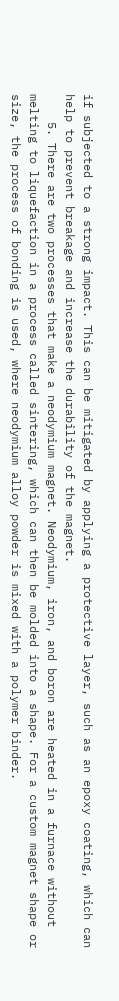if subjected to a strong impact. This can be mitigated by applying a protective layer, such as an epoxy coating, which can help to prevent breakage and increase the durability of the magnet.
    5. There are two processes that make a neodymium magnet. Neodymium, iron, and boron are heated in a furnace without melting to liquefaction in a process called sintering, which can then be molded into a shape. For a custom magnet shape or size, the process of bonding is used, where neodymium alloy powder is mixed with a polymer binder.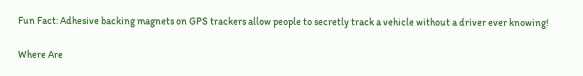Fun Fact: Adhesive backing magnets on GPS trackers allow people to secretly track a vehicle without a driver ever knowing!

Where Are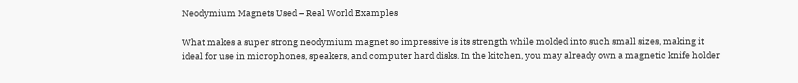Neodymium Magnets Used – Real World Examples

What makes a super strong neodymium magnet so impressive is its strength while molded into such small sizes, making it ideal for use in microphones, speakers, and computer hard disks. In the kitchen, you may already own a magnetic knife holder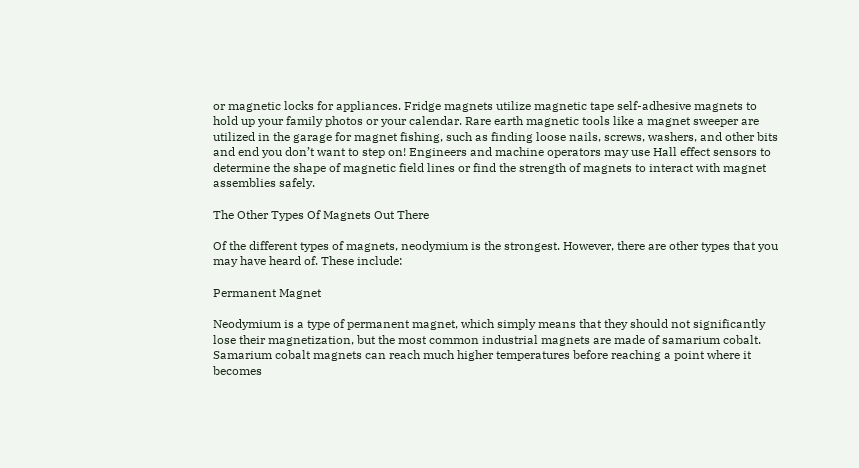or magnetic locks for appliances. Fridge magnets utilize magnetic tape self-adhesive magnets to hold up your family photos or your calendar. Rare earth magnetic tools like a magnet sweeper are utilized in the garage for magnet fishing, such as finding loose nails, screws, washers, and other bits and end you don’t want to step on! Engineers and machine operators may use Hall effect sensors to determine the shape of magnetic field lines or find the strength of magnets to interact with magnet assemblies safely.

The Other Types Of Magnets Out There

Of the different types of magnets, neodymium is the strongest. However, there are other types that you may have heard of. These include:

Permanent Magnet

Neodymium is a type of permanent magnet, which simply means that they should not significantly lose their magnetization, but the most common industrial magnets are made of samarium cobalt. Samarium cobalt magnets can reach much higher temperatures before reaching a point where it becomes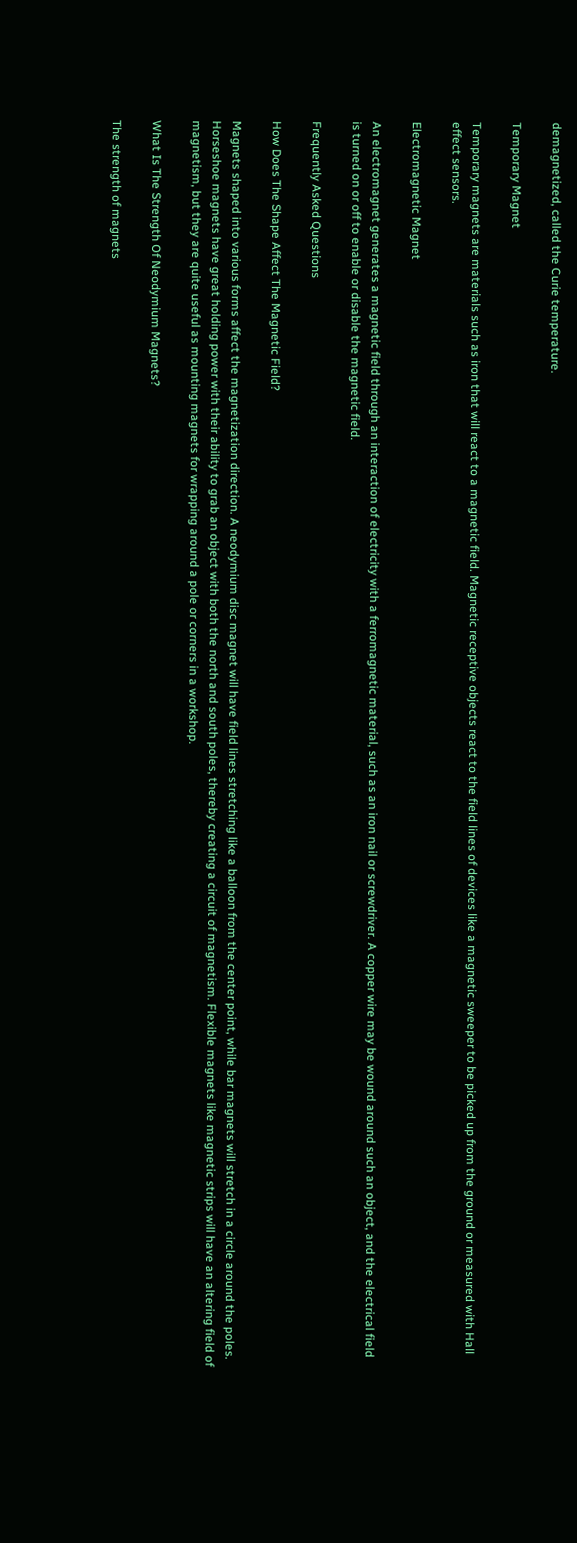demagnetized, called the Curie temperature.

Temporary Magnet

Temporary magnets are materials such as iron that will react to a magnetic field. Magnetic receptive objects react to the field lines of devices like a magnetic sweeper to be picked up from the ground or measured with Hall effect sensors.

Electromagnetic Magnet

An electromagnet generates a magnetic field through an interaction of electricity with a ferromagnetic material, such as an iron nail or screwdriver. A copper wire may be wound around such an object, and the electrical field is turned on or off to enable or disable the magnetic field.

Frequently Asked Questions

How Does The Shape Affect The Magnetic Field?

Magnets shaped into various forms affect the magnetization direction. A neodymium disc magnet will have field lines stretching like a balloon from the center point, while bar magnets will stretch in a circle around the poles. Horseshoe magnets have great holding power with their ability to grab an object with both the north and south poles, thereby creating a circuit of magnetism. Flexible magnets like magnetic strips will have an altering field of magnetism, but they are quite useful as mounting magnets for wrapping around a pole or corners in a workshop.

What Is The Strength Of Neodymium Magnets?

The strength of magnets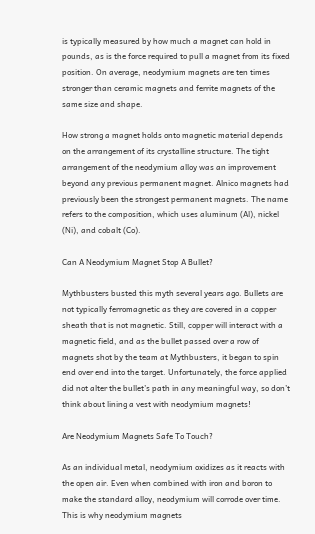is typically measured by how much a magnet can hold in pounds, as is the force required to pull a magnet from its fixed position. On average, neodymium magnets are ten times stronger than ceramic magnets and ferrite magnets of the same size and shape.

How strong a magnet holds onto magnetic material depends on the arrangement of its crystalline structure. The tight arrangement of the neodymium alloy was an improvement beyond any previous permanent magnet. Alnico magnets had previously been the strongest permanent magnets. The name refers to the composition, which uses aluminum (Al), nickel (Ni), and cobalt (Co).

Can A Neodymium Magnet Stop A Bullet?

Mythbusters busted this myth several years ago. Bullets are not typically ferromagnetic as they are covered in a copper sheath that is not magnetic. Still, copper will interact with a magnetic field, and as the bullet passed over a row of magnets shot by the team at Mythbusters, it began to spin end over end into the target. Unfortunately, the force applied did not alter the bullet’s path in any meaningful way, so don’t think about lining a vest with neodymium magnets!

Are Neodymium Magnets Safe To Touch?

As an individual metal, neodymium oxidizes as it reacts with the open air. Even when combined with iron and boron to make the standard alloy, neodymium will corrode over time. This is why neodymium magnets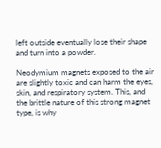left outside eventually lose their shape and turn into a powder.

Neodymium magnets exposed to the air are slightly toxic and can harm the eyes, skin, and respiratory system. This, and the brittle nature of this strong magnet type, is why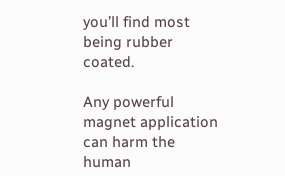you’ll find most being rubber coated.

Any powerful magnet application can harm the human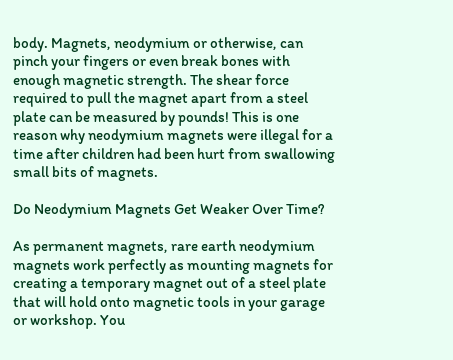body. Magnets, neodymium or otherwise, can pinch your fingers or even break bones with enough magnetic strength. The shear force required to pull the magnet apart from a steel plate can be measured by pounds! This is one reason why neodymium magnets were illegal for a time after children had been hurt from swallowing small bits of magnets.

Do Neodymium Magnets Get Weaker Over Time?

As permanent magnets, rare earth neodymium magnets work perfectly as mounting magnets for creating a temporary magnet out of a steel plate that will hold onto magnetic tools in your garage or workshop. You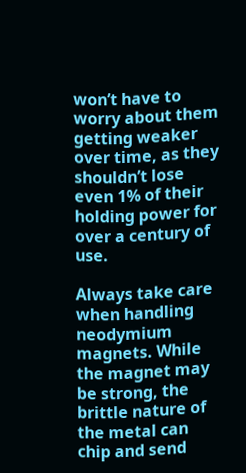won’t have to worry about them getting weaker over time, as they shouldn’t lose even 1% of their holding power for over a century of use.

Always take care when handling neodymium magnets. While the magnet may be strong, the brittle nature of the metal can chip and send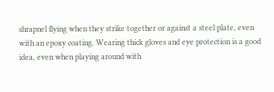shrapnel flying when they strike together or against a steel plate, even with an epoxy coating. Wearing thick gloves and eye protection is a good idea, even when playing around with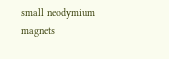small neodymium magnets